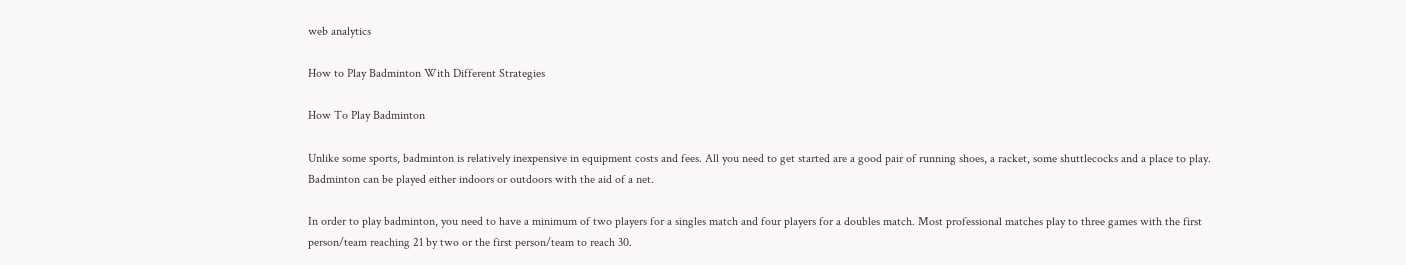web analytics

How to Play Badminton With Different Strategies

How To Play Badminton

Unlike some sports, badminton is relatively inexpensive in equipment costs and fees. All you need to get started are a good pair of running shoes, a racket, some shuttlecocks and a place to play. Badminton can be played either indoors or outdoors with the aid of a net.

In order to play badminton, you need to have a minimum of two players for a singles match and four players for a doubles match. Most professional matches play to three games with the first person/team reaching 21 by two or the first person/team to reach 30.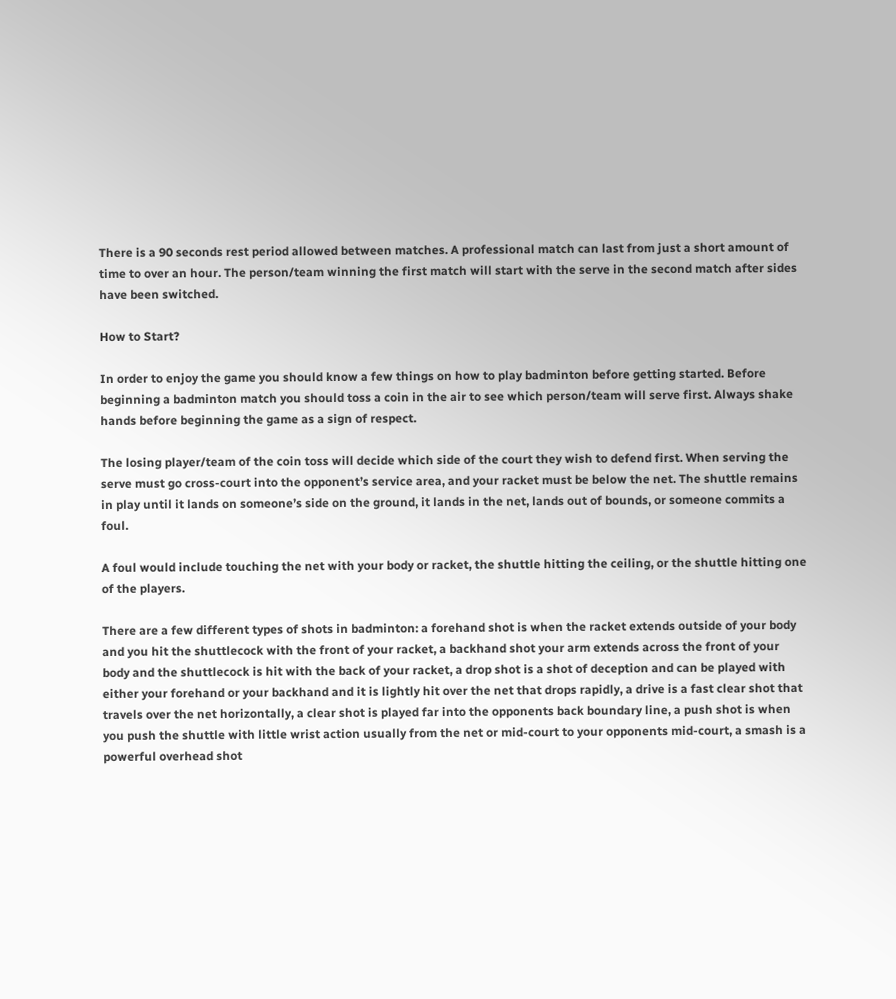There is a 90 seconds rest period allowed between matches. A professional match can last from just a short amount of time to over an hour. The person/team winning the first match will start with the serve in the second match after sides have been switched.

How to Start?

In order to enjoy the game you should know a few things on how to play badminton before getting started. Before beginning a badminton match you should toss a coin in the air to see which person/team will serve first. Always shake hands before beginning the game as a sign of respect.

The losing player/team of the coin toss will decide which side of the court they wish to defend first. When serving the serve must go cross-court into the opponent’s service area, and your racket must be below the net. The shuttle remains in play until it lands on someone’s side on the ground, it lands in the net, lands out of bounds, or someone commits a foul.

A foul would include touching the net with your body or racket, the shuttle hitting the ceiling, or the shuttle hitting one of the players.

There are a few different types of shots in badminton: a forehand shot is when the racket extends outside of your body and you hit the shuttlecock with the front of your racket, a backhand shot your arm extends across the front of your body and the shuttlecock is hit with the back of your racket, a drop shot is a shot of deception and can be played with either your forehand or your backhand and it is lightly hit over the net that drops rapidly, a drive is a fast clear shot that travels over the net horizontally, a clear shot is played far into the opponents back boundary line, a push shot is when you push the shuttle with little wrist action usually from the net or mid-court to your opponents mid-court, a smash is a powerful overhead shot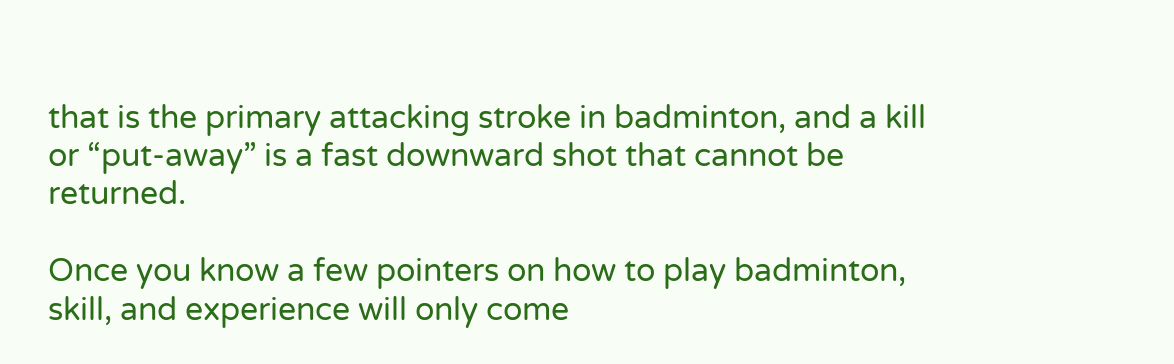that is the primary attacking stroke in badminton, and a kill or “put-away” is a fast downward shot that cannot be returned.

Once you know a few pointers on how to play badminton, skill, and experience will only come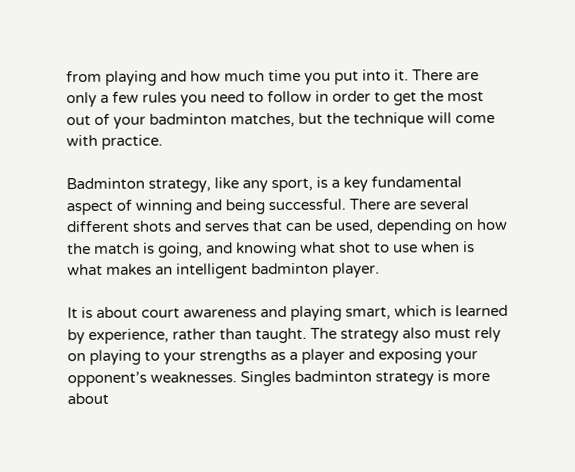from playing and how much time you put into it. There are only a few rules you need to follow in order to get the most out of your badminton matches, but the technique will come with practice.

Badminton strategy, like any sport, is a key fundamental aspect of winning and being successful. There are several different shots and serves that can be used, depending on how the match is going, and knowing what shot to use when is what makes an intelligent badminton player.

It is about court awareness and playing smart, which is learned by experience, rather than taught. The strategy also must rely on playing to your strengths as a player and exposing your opponent’s weaknesses. Singles badminton strategy is more about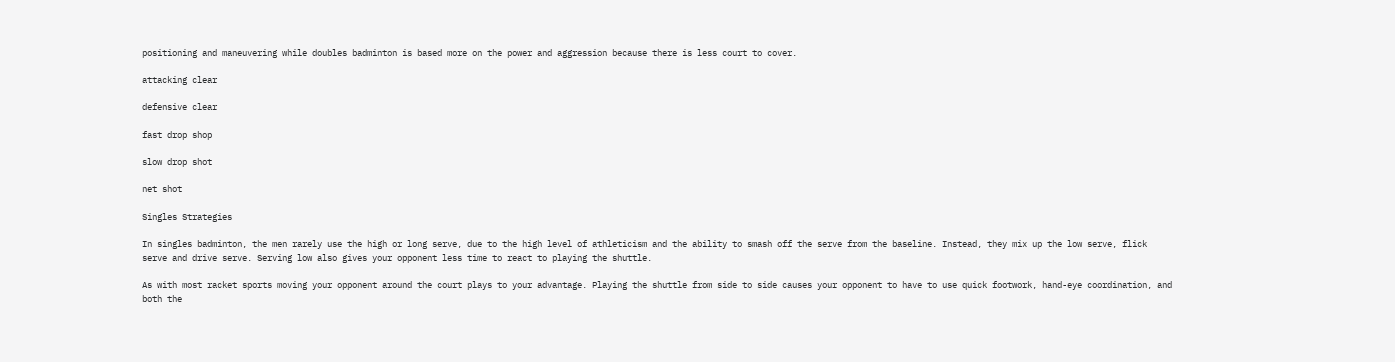positioning and maneuvering while doubles badminton is based more on the power and aggression because there is less court to cover.

attacking clear

defensive clear

fast drop shop

slow drop shot

net shot

Singles Strategies

In singles badminton, the men rarely use the high or long serve, due to the high level of athleticism and the ability to smash off the serve from the baseline. Instead, they mix up the low serve, flick serve and drive serve. Serving low also gives your opponent less time to react to playing the shuttle.

As with most racket sports moving your opponent around the court plays to your advantage. Playing the shuttle from side to side causes your opponent to have to use quick footwork, hand-eye coordination, and both the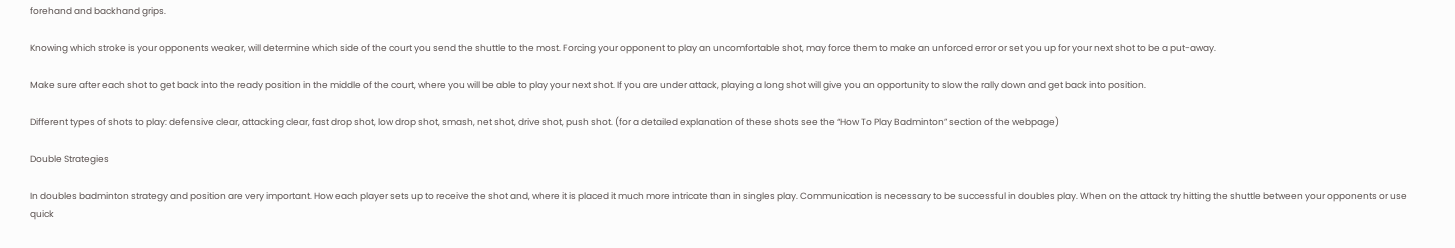forehand and backhand grips.

Knowing which stroke is your opponents weaker, will determine which side of the court you send the shuttle to the most. Forcing your opponent to play an uncomfortable shot, may force them to make an unforced error or set you up for your next shot to be a put-away.

Make sure after each shot to get back into the ready position in the middle of the court, where you will be able to play your next shot. If you are under attack, playing a long shot will give you an opportunity to slow the rally down and get back into position.

Different types of shots to play: defensive clear, attacking clear, fast drop shot, low drop shot, smash, net shot, drive shot, push shot. (for a detailed explanation of these shots see the “How To Play Badminton” section of the webpage)

Double Strategies

In doubles badminton strategy and position are very important. How each player sets up to receive the shot and, where it is placed it much more intricate than in singles play. Communication is necessary to be successful in doubles play. When on the attack try hitting the shuttle between your opponents or use quick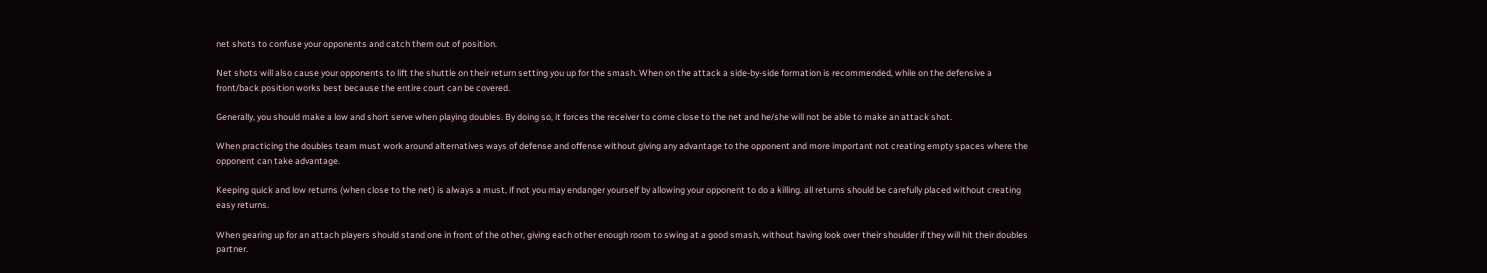net shots to confuse your opponents and catch them out of position.

Net shots will also cause your opponents to lift the shuttle on their return setting you up for the smash. When on the attack a side-by-side formation is recommended, while on the defensive a front/back position works best because the entire court can be covered.

Generally, you should make a low and short serve when playing doubles. By doing so, it forces the receiver to come close to the net and he/she will not be able to make an attack shot.

When practicing the doubles team must work around alternatives ways of defense and offense without giving any advantage to the opponent and more important not creating empty spaces where the opponent can take advantage.

Keeping quick and low returns (when close to the net) is always a must, if not you may endanger yourself by allowing your opponent to do a killing. all returns should be carefully placed without creating easy returns.

When gearing up for an attach players should stand one in front of the other, giving each other enough room to swing at a good smash, without having look over their shoulder if they will hit their doubles partner.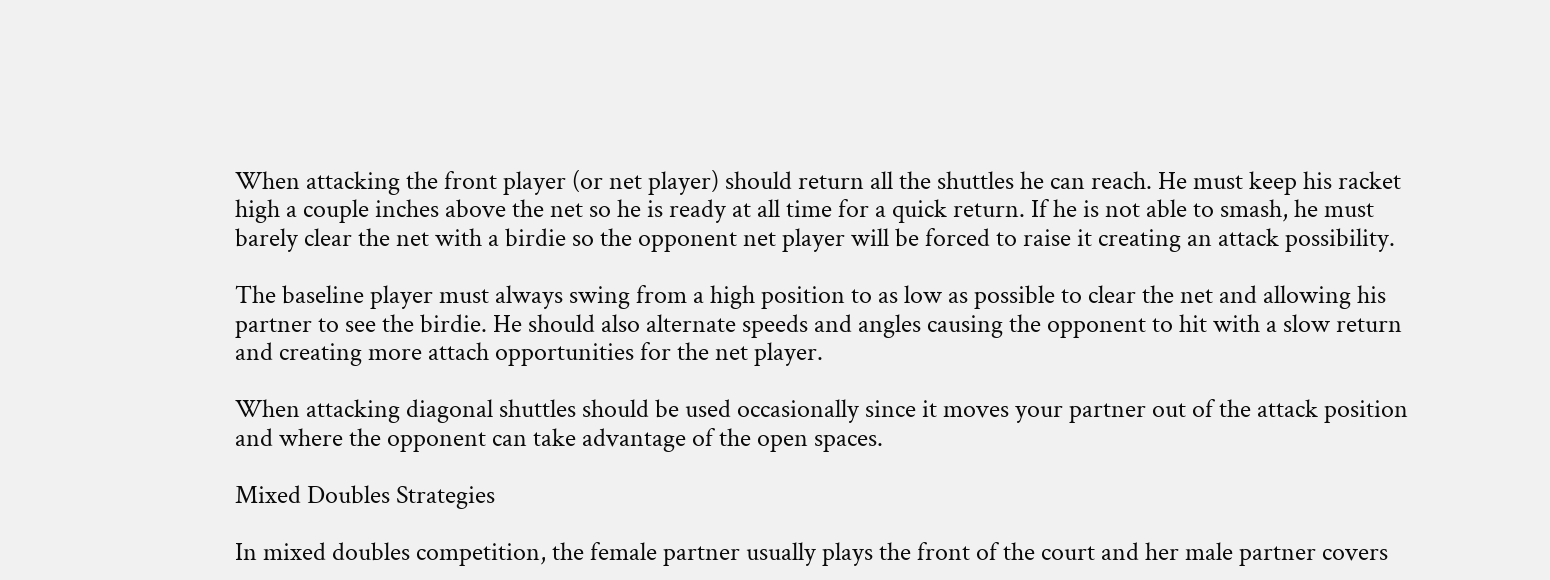When attacking the front player (or net player) should return all the shuttles he can reach. He must keep his racket high a couple inches above the net so he is ready at all time for a quick return. If he is not able to smash, he must barely clear the net with a birdie so the opponent net player will be forced to raise it creating an attack possibility.

The baseline player must always swing from a high position to as low as possible to clear the net and allowing his partner to see the birdie. He should also alternate speeds and angles causing the opponent to hit with a slow return and creating more attach opportunities for the net player.

When attacking diagonal shuttles should be used occasionally since it moves your partner out of the attack position and where the opponent can take advantage of the open spaces.

Mixed Doubles Strategies

In mixed doubles competition, the female partner usually plays the front of the court and her male partner covers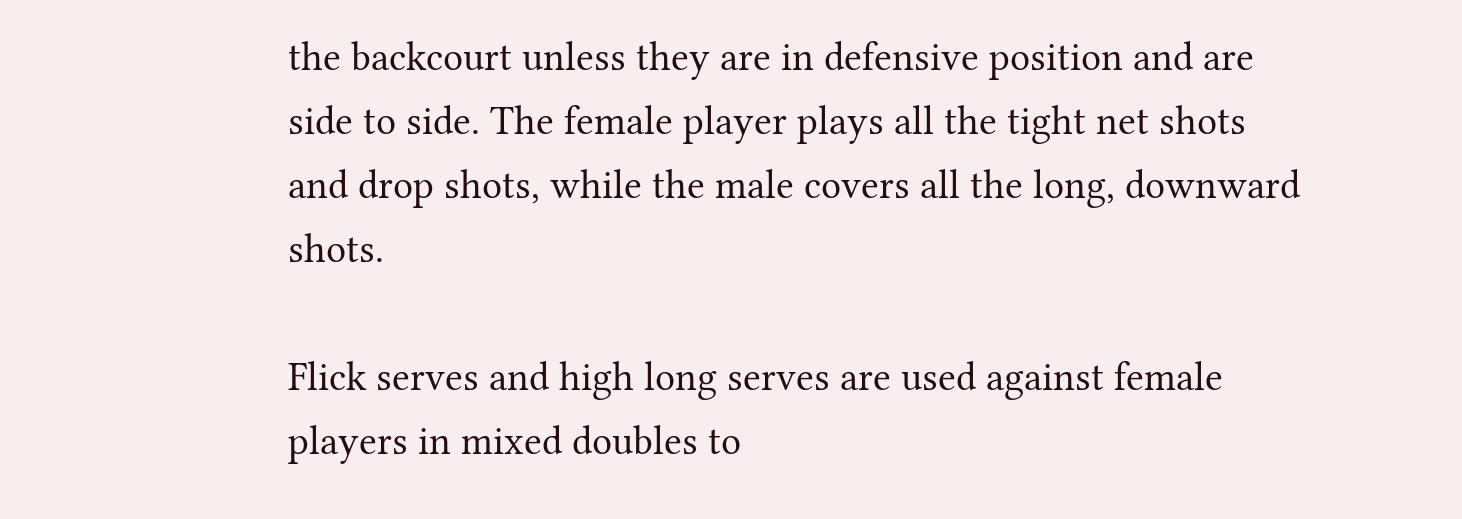the backcourt unless they are in defensive position and are side to side. The female player plays all the tight net shots and drop shots, while the male covers all the long, downward shots.

Flick serves and high long serves are used against female players in mixed doubles to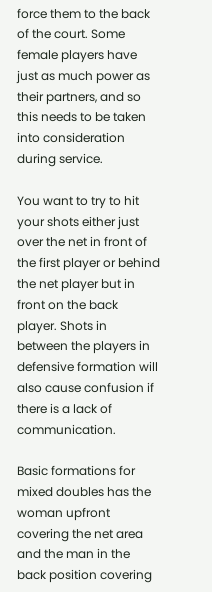force them to the back of the court. Some female players have just as much power as their partners, and so this needs to be taken into consideration during service.

You want to try to hit your shots either just over the net in front of the first player or behind the net player but in front on the back player. Shots in between the players in defensive formation will also cause confusion if there is a lack of communication.

Basic formations for mixed doubles has the woman upfront covering the net area and the man in the back position covering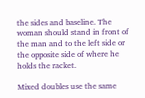the sides and baseline. The woman should stand in front of the man and to the left side or the opposite side of where he holds the racket.

Mixed doubles use the same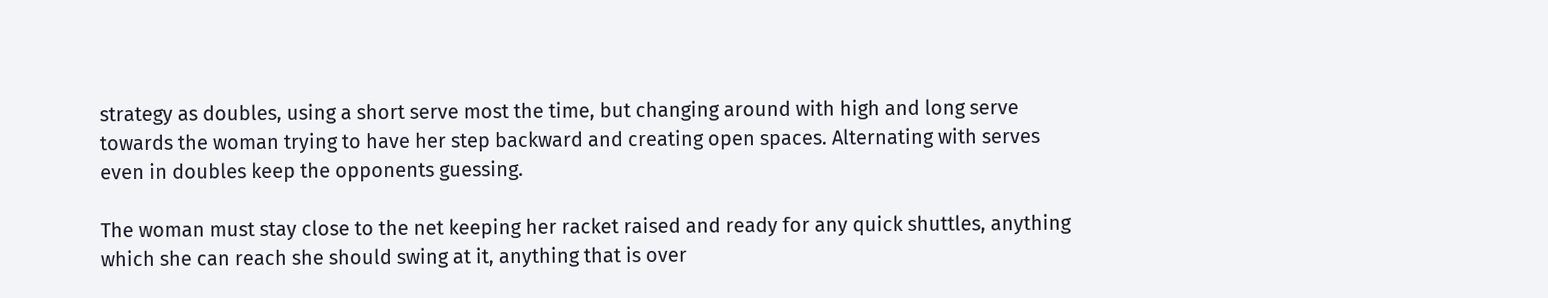strategy as doubles, using a short serve most the time, but changing around with high and long serve towards the woman trying to have her step backward and creating open spaces. Alternating with serves even in doubles keep the opponents guessing.

The woman must stay close to the net keeping her racket raised and ready for any quick shuttles, anything which she can reach she should swing at it, anything that is over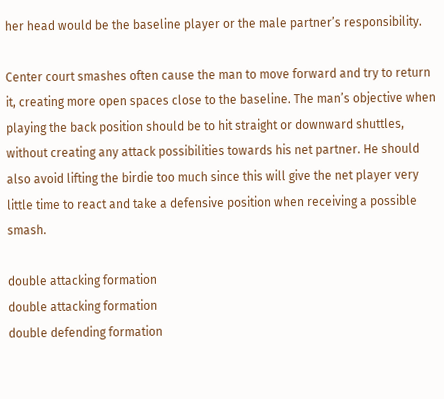her head would be the baseline player or the male partner’s responsibility.

Center court smashes often cause the man to move forward and try to return it, creating more open spaces close to the baseline. The man’s objective when playing the back position should be to hit straight or downward shuttles, without creating any attack possibilities towards his net partner. He should also avoid lifting the birdie too much since this will give the net player very little time to react and take a defensive position when receiving a possible smash.

double attacking formation
double attacking formation
double defending formation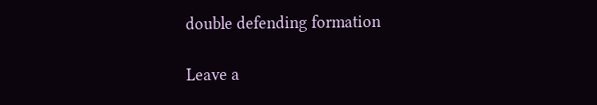double defending formation

Leave a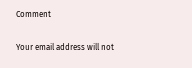Comment

Your email address will not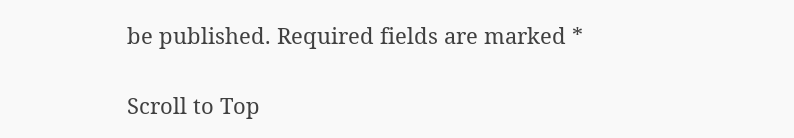be published. Required fields are marked *

Scroll to Top